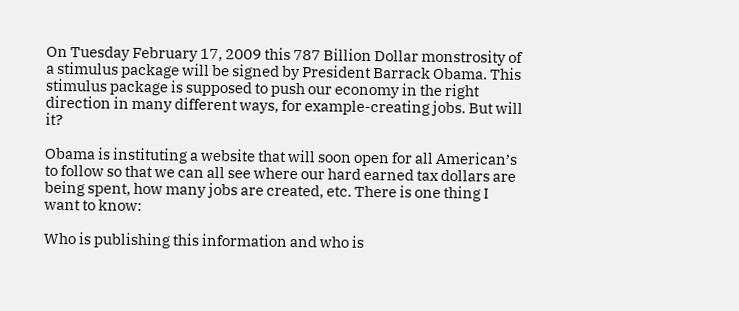On Tuesday February 17, 2009 this 787 Billion Dollar monstrosity of a stimulus package will be signed by President Barrack Obama. This stimulus package is supposed to push our economy in the right direction in many different ways, for example-creating jobs. But will it?

Obama is instituting a website that will soon open for all American’s to follow so that we can all see where our hard earned tax dollars are being spent, how many jobs are created, etc. There is one thing I want to know:

Who is publishing this information and who is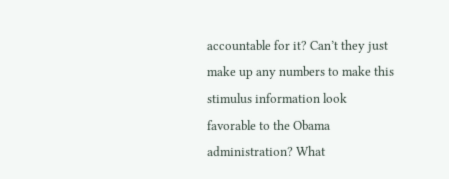accountable for it? Can’t they just make up any numbers to make this stimulus information look favorable to the Obama administration? What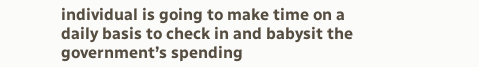individual is going to make time on a daily basis to check in and babysit the government’s spending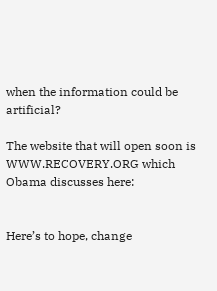when the information could be artificial?

The website that will open soon is WWW.RECOVERY.ORG which Obama discusses here:


Here’s to hope, change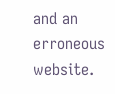and an erroneous website.